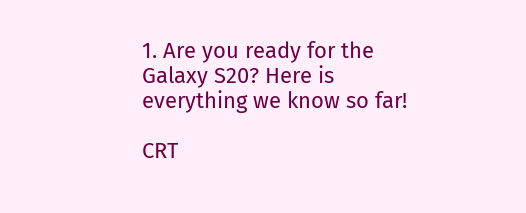1. Are you ready for the Galaxy S20? Here is everything we know so far!

CRT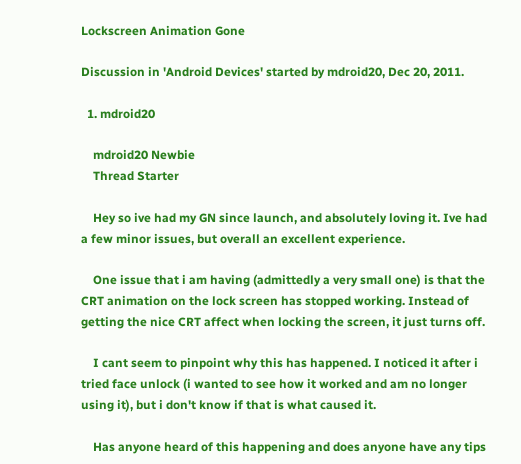Lockscreen Animation Gone

Discussion in 'Android Devices' started by mdroid20, Dec 20, 2011.

  1. mdroid20

    mdroid20 Newbie
    Thread Starter

    Hey so ive had my GN since launch, and absolutely loving it. Ive had a few minor issues, but overall an excellent experience.

    One issue that i am having (admittedly a very small one) is that the CRT animation on the lock screen has stopped working. Instead of getting the nice CRT affect when locking the screen, it just turns off.

    I cant seem to pinpoint why this has happened. I noticed it after i tried face unlock (i wanted to see how it worked and am no longer using it), but i don't know if that is what caused it.

    Has anyone heard of this happening and does anyone have any tips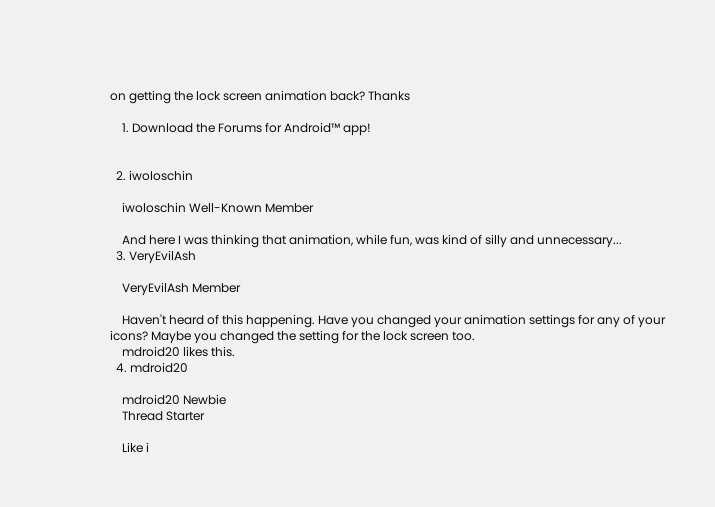on getting the lock screen animation back? Thanks

    1. Download the Forums for Android™ app!


  2. iwoloschin

    iwoloschin Well-Known Member

    And here I was thinking that animation, while fun, was kind of silly and unnecessary...
  3. VeryEvilAsh

    VeryEvilAsh Member

    Haven't heard of this happening. Have you changed your animation settings for any of your icons? Maybe you changed the setting for the lock screen too.
    mdroid20 likes this.
  4. mdroid20

    mdroid20 Newbie
    Thread Starter

    Like i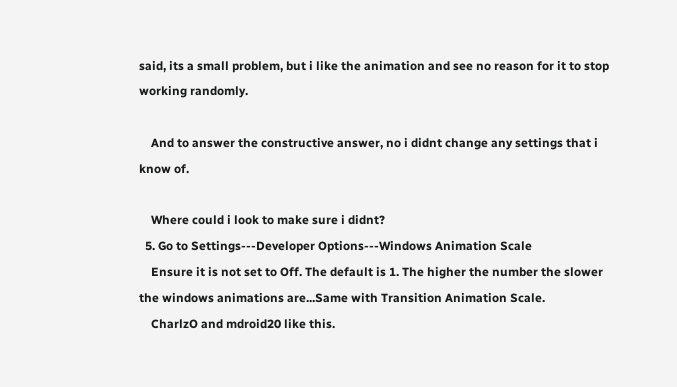said, its a small problem, but i like the animation and see no reason for it to stop working randomly.

    And to answer the constructive answer, no i didnt change any settings that i know of.

    Where could i look to make sure i didnt?
  5. Go to Settings---Developer Options---Windows Animation Scale
    Ensure it is not set to Off. The default is 1. The higher the number the slower the windows animations are...Same with Transition Animation Scale.
    CharlzO and mdroid20 like this.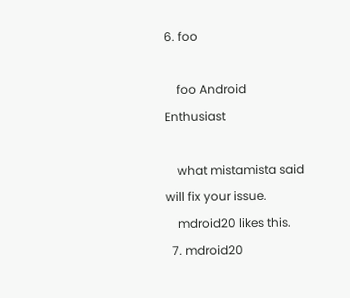6. foo

    foo Android Enthusiast

    what mistamista said will fix your issue.
    mdroid20 likes this.
  7. mdroid20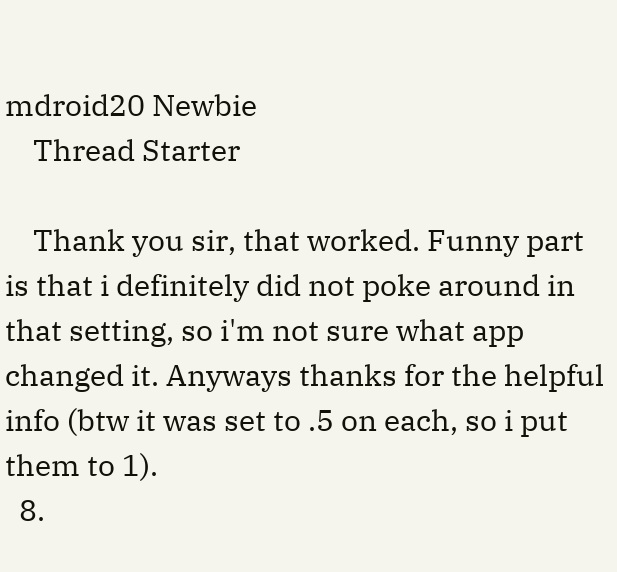mdroid20 Newbie
    Thread Starter

    Thank you sir, that worked. Funny part is that i definitely did not poke around in that setting, so i'm not sure what app changed it. Anyways thanks for the helpful info (btw it was set to .5 on each, so i put them to 1).
  8.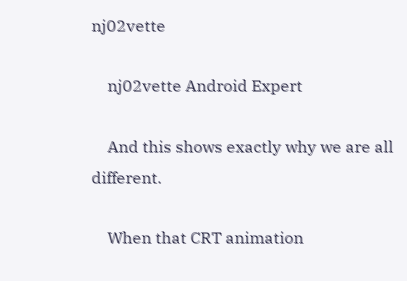nj02vette

    nj02vette Android Expert

    And this shows exactly why we are all different.

    When that CRT animation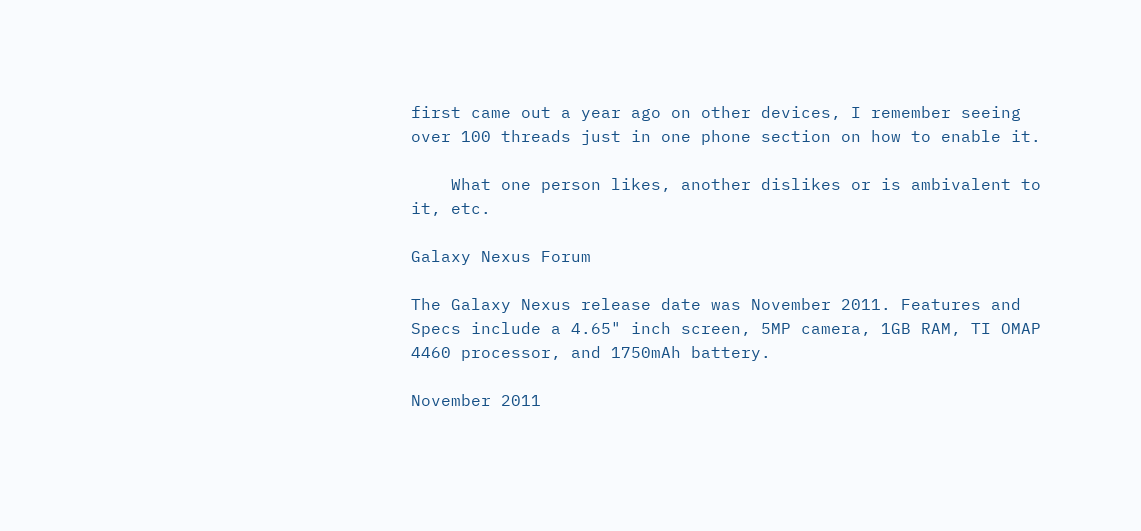first came out a year ago on other devices, I remember seeing over 100 threads just in one phone section on how to enable it.

    What one person likes, another dislikes or is ambivalent to it, etc.

Galaxy Nexus Forum

The Galaxy Nexus release date was November 2011. Features and Specs include a 4.65" inch screen, 5MP camera, 1GB RAM, TI OMAP 4460 processor, and 1750mAh battery.

November 2011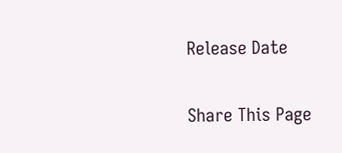Release Date

Share This Page